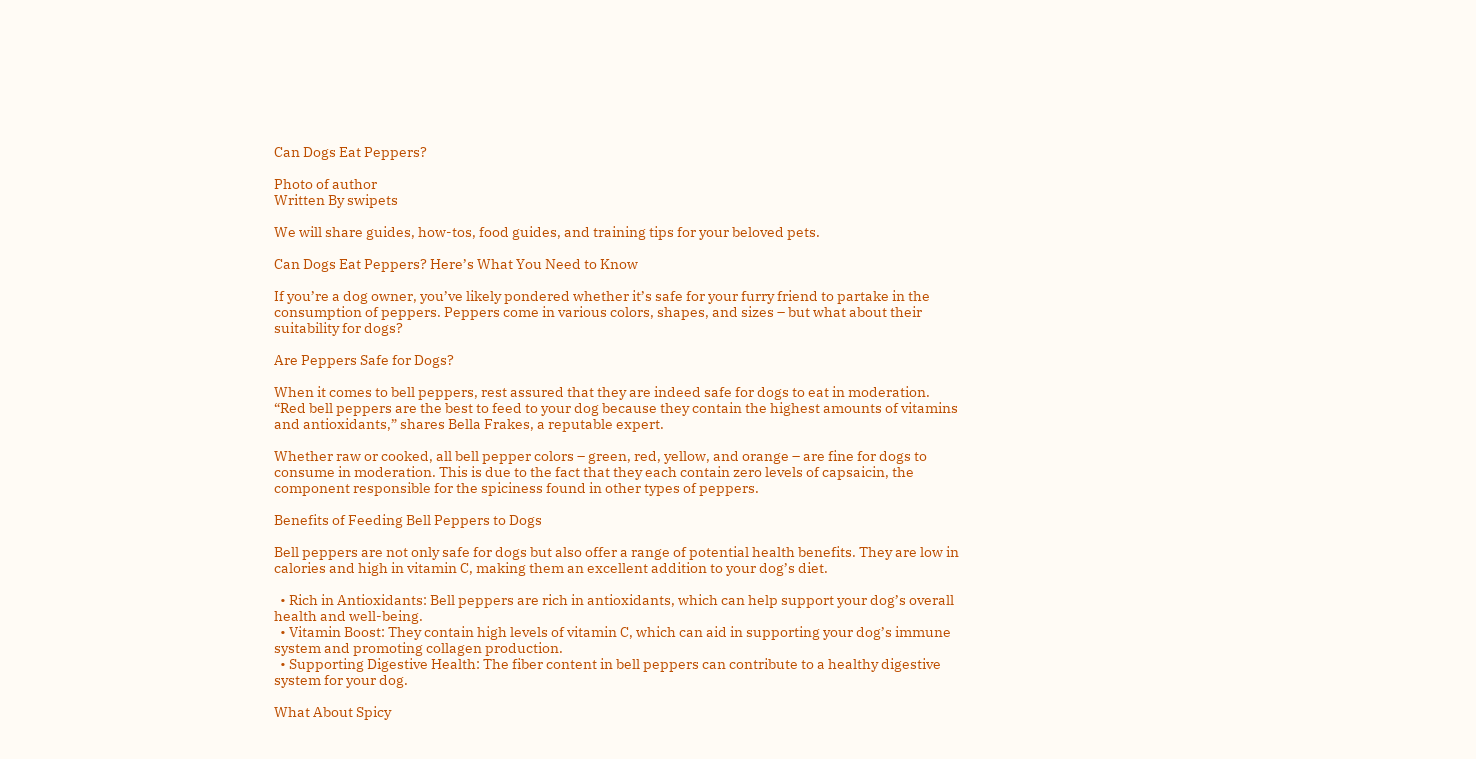Can Dogs Eat Peppers?

Photo of author
Written By swipets

We will share guides, how-tos, food guides, and training tips for your beloved pets.

Can Dogs Eat Peppers? Here’s What You Need to Know

If you’re a dog owner, you’ve likely pondered whether it’s safe for your furry friend to partake in the consumption of peppers. Peppers come in various colors, shapes, and sizes – but what about their suitability for dogs?

Are Peppers Safe for Dogs?

When it comes to bell peppers, rest assured that they are indeed safe for dogs to eat in moderation. “Red bell peppers are the best to feed to your dog because they contain the highest amounts of vitamins and antioxidants,” shares Bella Frakes, a reputable expert.

Whether raw or cooked, all bell pepper colors – green, red, yellow, and orange – are fine for dogs to consume in moderation. This is due to the fact that they each contain zero levels of capsaicin, the component responsible for the spiciness found in other types of peppers.

Benefits of Feeding Bell Peppers to Dogs

Bell peppers are not only safe for dogs but also offer a range of potential health benefits. They are low in calories and high in vitamin C, making them an excellent addition to your dog’s diet.

  • Rich in Antioxidants: Bell peppers are rich in antioxidants, which can help support your dog’s overall health and well-being.
  • Vitamin Boost: They contain high levels of vitamin C, which can aid in supporting your dog’s immune system and promoting collagen production.
  • Supporting Digestive Health: The fiber content in bell peppers can contribute to a healthy digestive system for your dog.

What About Spicy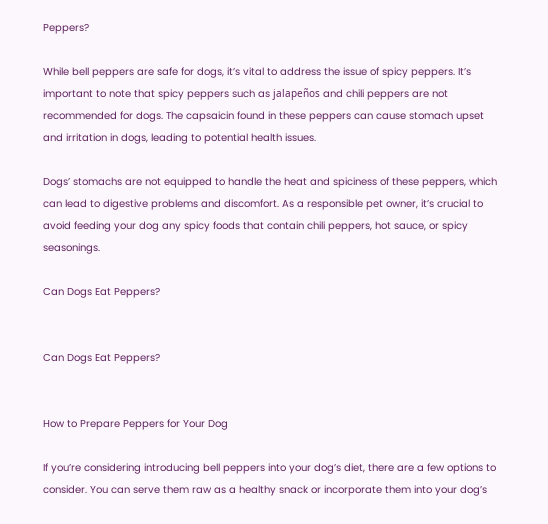Peppers?

While bell peppers are safe for dogs, it’s vital to address the issue of spicy peppers. It’s important to note that spicy peppers such as jalapeños and chili peppers are not recommended for dogs. The capsaicin found in these peppers can cause stomach upset and irritation in dogs, leading to potential health issues.

Dogs’ stomachs are not equipped to handle the heat and spiciness of these peppers, which can lead to digestive problems and discomfort. As a responsible pet owner, it’s crucial to avoid feeding your dog any spicy foods that contain chili peppers, hot sauce, or spicy seasonings.

Can Dogs Eat Peppers?


Can Dogs Eat Peppers?


How to Prepare Peppers for Your Dog

If you’re considering introducing bell peppers into your dog’s diet, there are a few options to consider. You can serve them raw as a healthy snack or incorporate them into your dog’s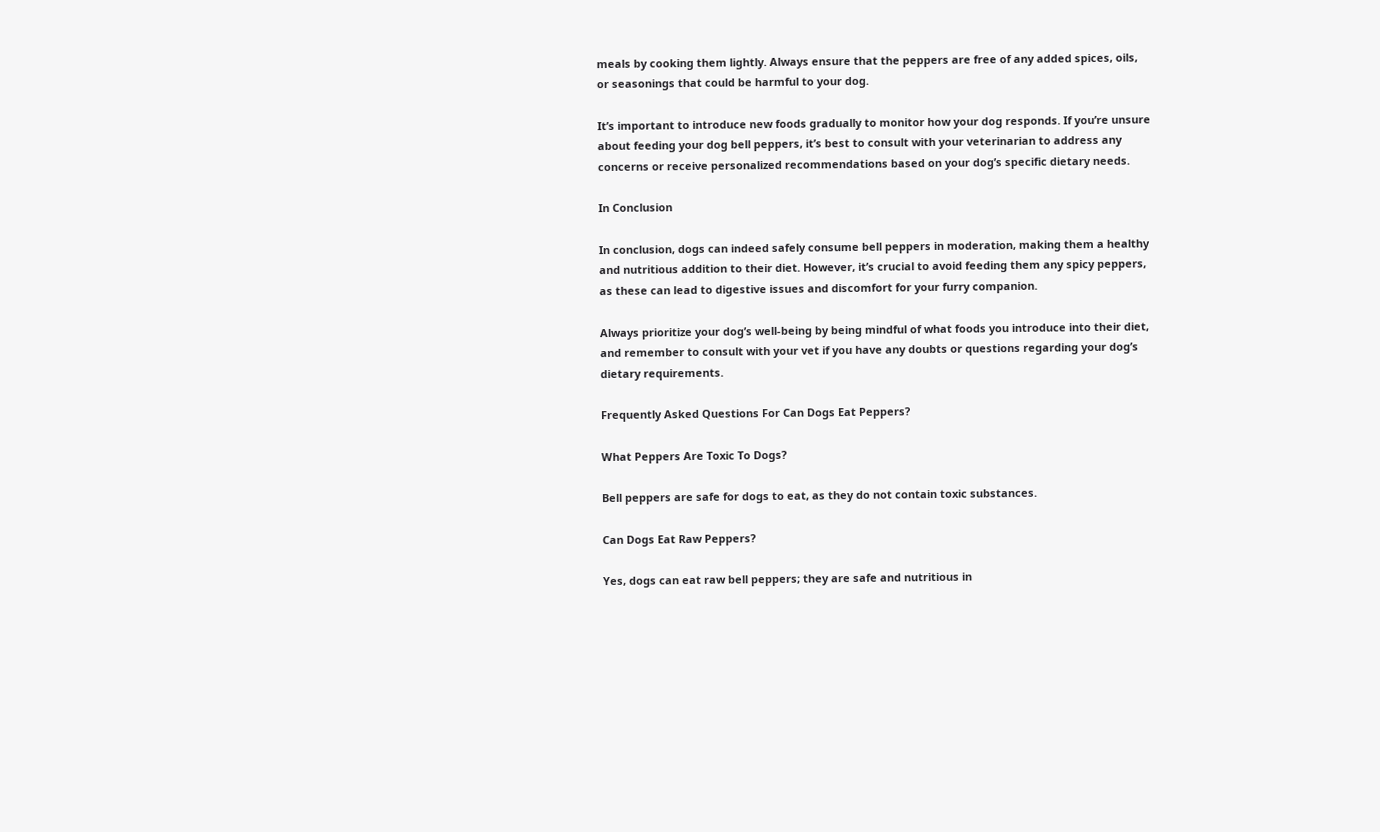meals by cooking them lightly. Always ensure that the peppers are free of any added spices, oils, or seasonings that could be harmful to your dog.

It’s important to introduce new foods gradually to monitor how your dog responds. If you’re unsure about feeding your dog bell peppers, it’s best to consult with your veterinarian to address any concerns or receive personalized recommendations based on your dog’s specific dietary needs.

In Conclusion

In conclusion, dogs can indeed safely consume bell peppers in moderation, making them a healthy and nutritious addition to their diet. However, it’s crucial to avoid feeding them any spicy peppers, as these can lead to digestive issues and discomfort for your furry companion.

Always prioritize your dog’s well-being by being mindful of what foods you introduce into their diet, and remember to consult with your vet if you have any doubts or questions regarding your dog’s dietary requirements.

Frequently Asked Questions For Can Dogs Eat Peppers?

What Peppers Are Toxic To Dogs?

Bell peppers are safe for dogs to eat, as they do not contain toxic substances.

Can Dogs Eat Raw Peppers?

Yes, dogs can eat raw bell peppers; they are safe and nutritious in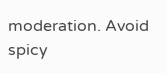moderation. Avoid spicy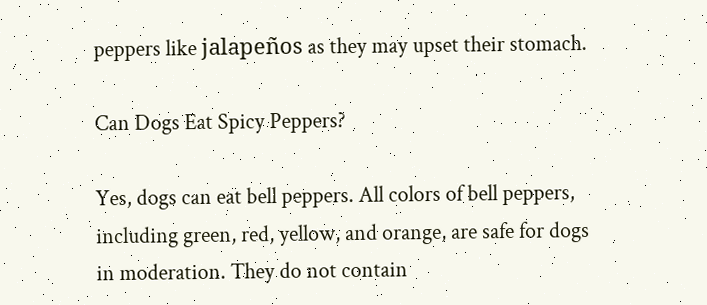peppers like jalapeños as they may upset their stomach.

Can Dogs Eat Spicy Peppers?

Yes, dogs can eat bell peppers. All colors of bell peppers, including green, red, yellow, and orange, are safe for dogs in moderation. They do not contain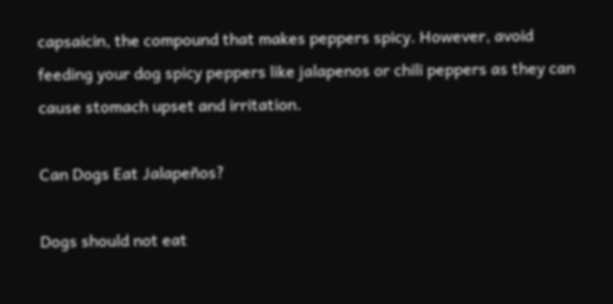capsaicin, the compound that makes peppers spicy. However, avoid feeding your dog spicy peppers like jalapenos or chili peppers as they can cause stomach upset and irritation.

Can Dogs Eat Jalapeños?

Dogs should not eat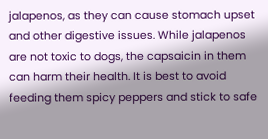jalapenos, as they can cause stomach upset and other digestive issues. While jalapenos are not toxic to dogs, the capsaicin in them can harm their health. It is best to avoid feeding them spicy peppers and stick to safe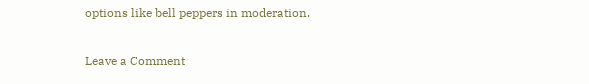options like bell peppers in moderation.

Leave a Comment